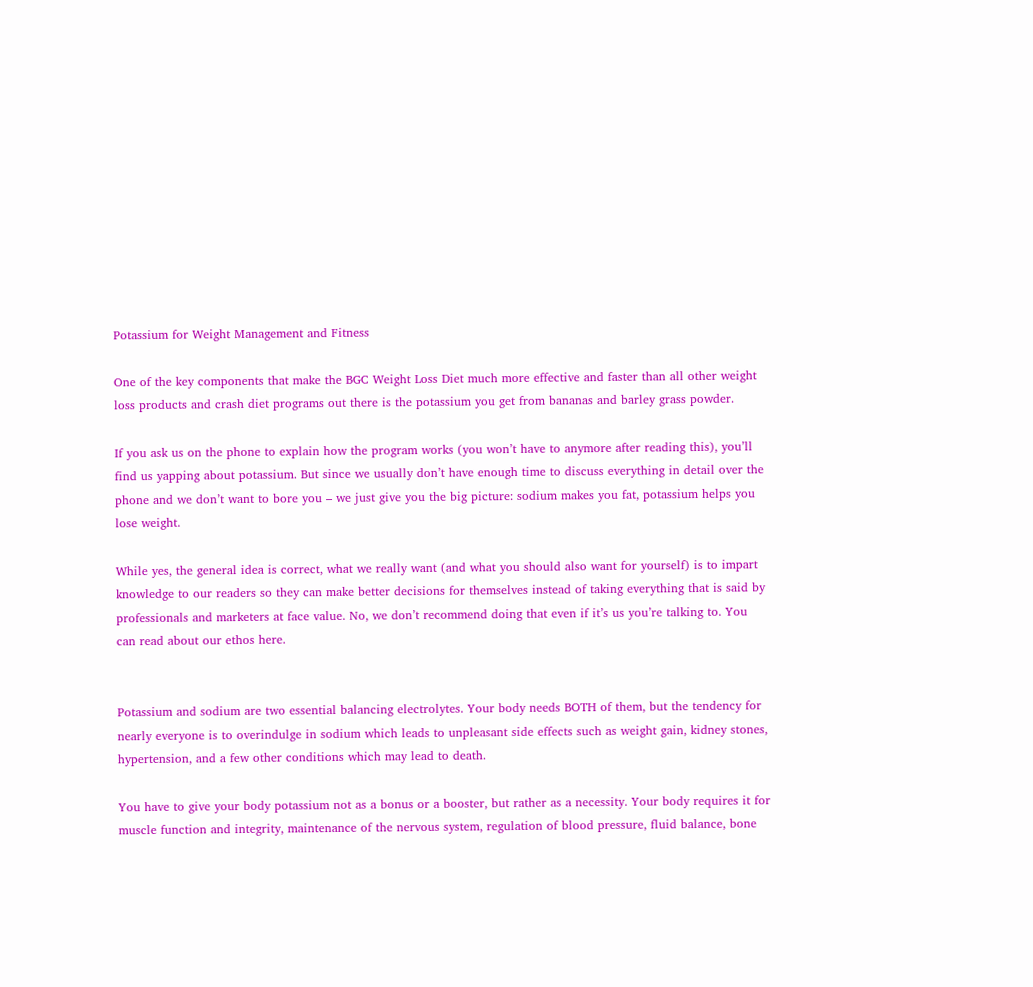Potassium for Weight Management and Fitness

One of the key components that make the BGC Weight Loss Diet much more effective and faster than all other weight loss products and crash diet programs out there is the potassium you get from bananas and barley grass powder.

If you ask us on the phone to explain how the program works (you won’t have to anymore after reading this), you’ll find us yapping about potassium. But since we usually don’t have enough time to discuss everything in detail over the phone and we don’t want to bore you – we just give you the big picture: sodium makes you fat, potassium helps you lose weight.

While yes, the general idea is correct, what we really want (and what you should also want for yourself) is to impart knowledge to our readers so they can make better decisions for themselves instead of taking everything that is said by professionals and marketers at face value. No, we don’t recommend doing that even if it’s us you’re talking to. You can read about our ethos here.


Potassium and sodium are two essential balancing electrolytes. Your body needs BOTH of them, but the tendency for nearly everyone is to overindulge in sodium which leads to unpleasant side effects such as weight gain, kidney stones, hypertension, and a few other conditions which may lead to death.

You have to give your body potassium not as a bonus or a booster, but rather as a necessity. Your body requires it for muscle function and integrity, maintenance of the nervous system, regulation of blood pressure, fluid balance, bone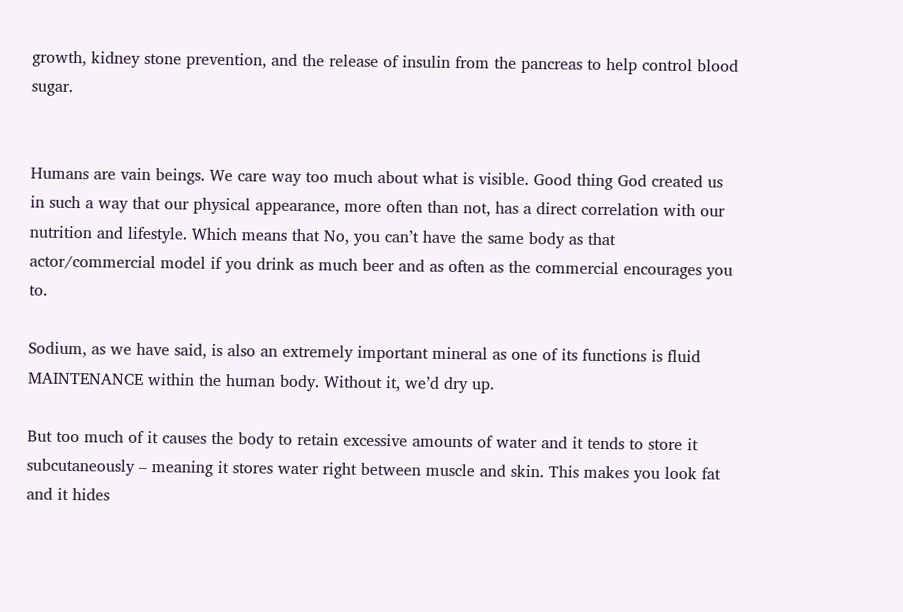growth, kidney stone prevention, and the release of insulin from the pancreas to help control blood sugar.


Humans are vain beings. We care way too much about what is visible. Good thing God created us in such a way that our physical appearance, more often than not, has a direct correlation with our nutrition and lifestyle. Which means that No, you can’t have the same body as that actor/commercial model if you drink as much beer and as often as the commercial encourages you to.

Sodium, as we have said, is also an extremely important mineral as one of its functions is fluid MAINTENANCE within the human body. Without it, we’d dry up.

But too much of it causes the body to retain excessive amounts of water and it tends to store it subcutaneously – meaning it stores water right between muscle and skin. This makes you look fat and it hides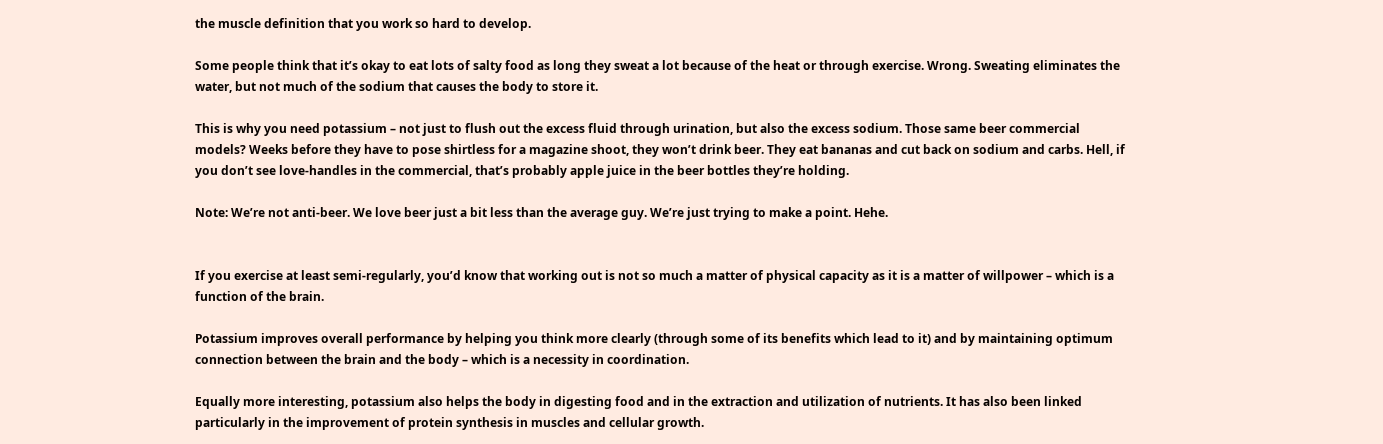the muscle definition that you work so hard to develop.

Some people think that it’s okay to eat lots of salty food as long they sweat a lot because of the heat or through exercise. Wrong. Sweating eliminates the water, but not much of the sodium that causes the body to store it.

This is why you need potassium – not just to flush out the excess fluid through urination, but also the excess sodium. Those same beer commercial models? Weeks before they have to pose shirtless for a magazine shoot, they won’t drink beer. They eat bananas and cut back on sodium and carbs. Hell, if you don’t see love-handles in the commercial, that’s probably apple juice in the beer bottles they’re holding.

Note: We’re not anti-beer. We love beer just a bit less than the average guy. We’re just trying to make a point. Hehe.


If you exercise at least semi-regularly, you’d know that working out is not so much a matter of physical capacity as it is a matter of willpower – which is a function of the brain.

Potassium improves overall performance by helping you think more clearly (through some of its benefits which lead to it) and by maintaining optimum connection between the brain and the body – which is a necessity in coordination.

Equally more interesting, potassium also helps the body in digesting food and in the extraction and utilization of nutrients. It has also been linked particularly in the improvement of protein synthesis in muscles and cellular growth.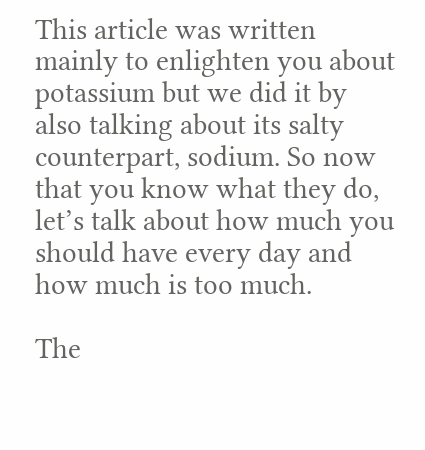This article was written mainly to enlighten you about potassium but we did it by also talking about its salty counterpart, sodium. So now that you know what they do, let’s talk about how much you should have every day and how much is too much.

The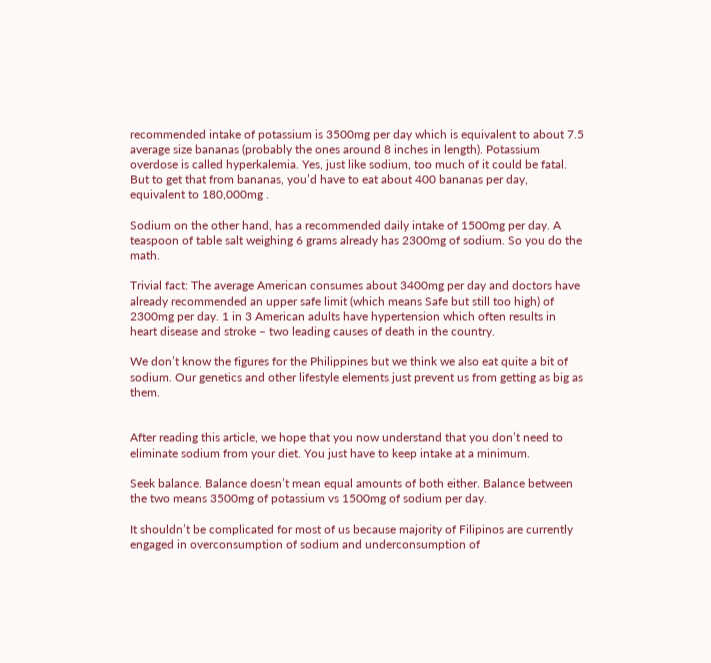recommended intake of potassium is 3500mg per day which is equivalent to about 7.5 average size bananas (probably the ones around 8 inches in length). Potassium overdose is called hyperkalemia. Yes, just like sodium, too much of it could be fatal. But to get that from bananas, you’d have to eat about 400 bananas per day, equivalent to 180,000mg .

Sodium on the other hand, has a recommended daily intake of 1500mg per day. A teaspoon of table salt weighing 6 grams already has 2300mg of sodium. So you do the math.

Trivial fact: The average American consumes about 3400mg per day and doctors have already recommended an upper safe limit (which means Safe but still too high) of 2300mg per day. 1 in 3 American adults have hypertension which often results in heart disease and stroke – two leading causes of death in the country.

We don’t know the figures for the Philippines but we think we also eat quite a bit of sodium. Our genetics and other lifestyle elements just prevent us from getting as big as them.


After reading this article, we hope that you now understand that you don’t need to eliminate sodium from your diet. You just have to keep intake at a minimum.

Seek balance. Balance doesn’t mean equal amounts of both either. Balance between the two means 3500mg of potassium vs 1500mg of sodium per day.

It shouldn’t be complicated for most of us because majority of Filipinos are currently engaged in overconsumption of sodium and underconsumption of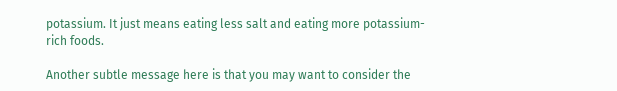potassium. It just means eating less salt and eating more potassium-rich foods.

Another subtle message here is that you may want to consider the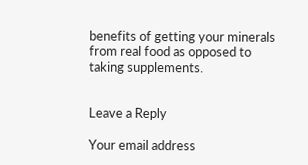benefits of getting your minerals from real food as opposed to taking supplements.


Leave a Reply

Your email address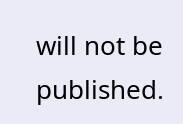will not be published.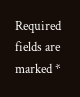Required fields are marked *